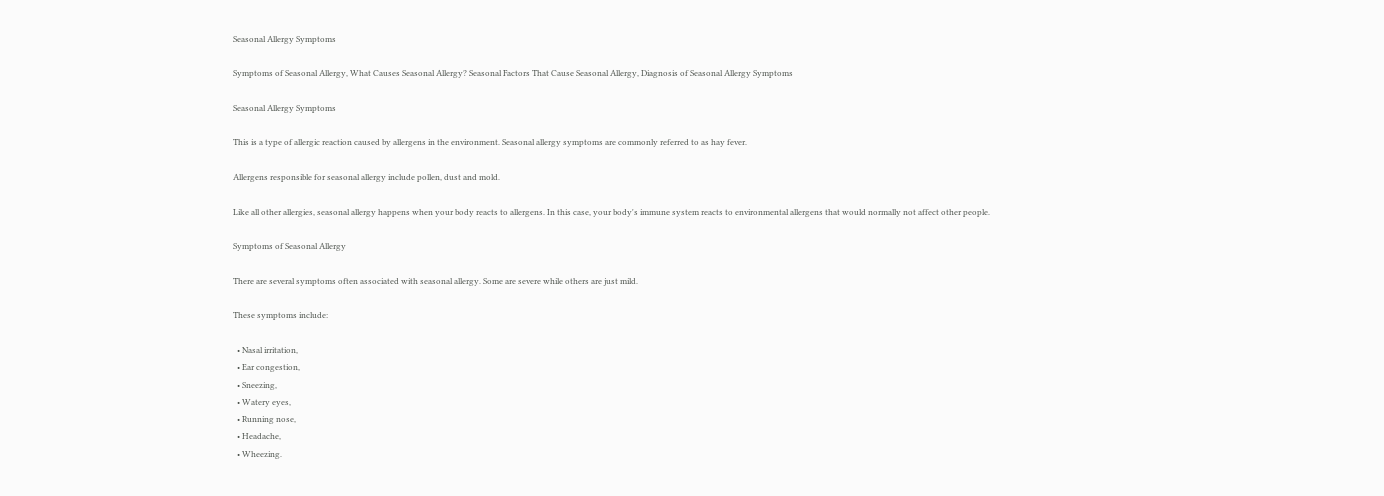Seasonal Allergy Symptoms

Symptoms of Seasonal Allergy, What Causes Seasonal Allergy? Seasonal Factors That Cause Seasonal Allergy, Diagnosis of Seasonal Allergy Symptoms

Seasonal Allergy Symptoms

This is a type of allergic reaction caused by allergens in the environment. Seasonal allergy symptoms are commonly referred to as hay fever.

Allergens responsible for seasonal allergy include pollen, dust and mold.

Like all other allergies, seasonal allergy happens when your body reacts to allergens. In this case, your body's immune system reacts to environmental allergens that would normally not affect other people.

Symptoms of Seasonal Allergy

There are several symptoms often associated with seasonal allergy. Some are severe while others are just mild.

These symptoms include:

  • Nasal irritation,
  • Ear congestion,
  • Sneezing,
  • Watery eyes,
  • Running nose,
  • Headache,
  • Wheezing.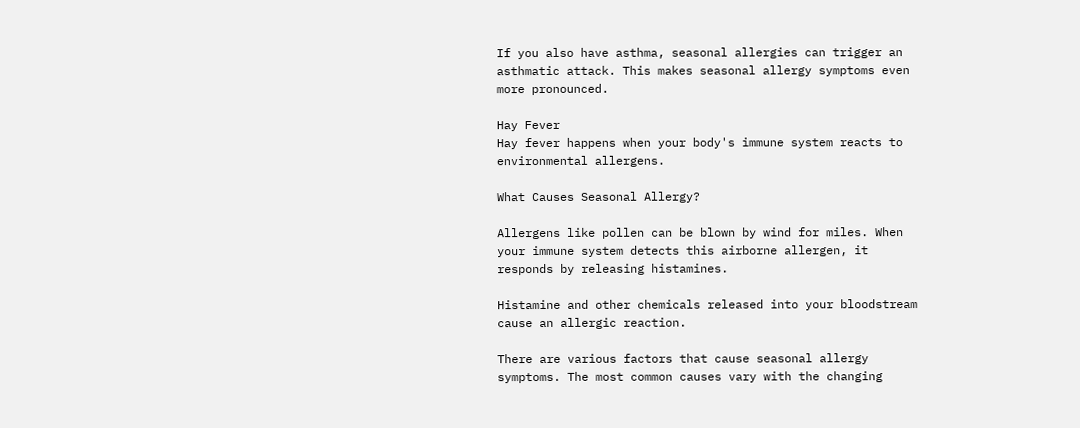If you also have asthma, seasonal allergies can trigger an asthmatic attack. This makes seasonal allergy symptoms even more pronounced.

Hay Fever
Hay fever happens when your body's immune system reacts to environmental allergens.

What Causes Seasonal Allergy?

Allergens like pollen can be blown by wind for miles. When your immune system detects this airborne allergen, it responds by releasing histamines.

Histamine and other chemicals released into your bloodstream cause an allergic reaction.

There are various factors that cause seasonal allergy symptoms. The most common causes vary with the changing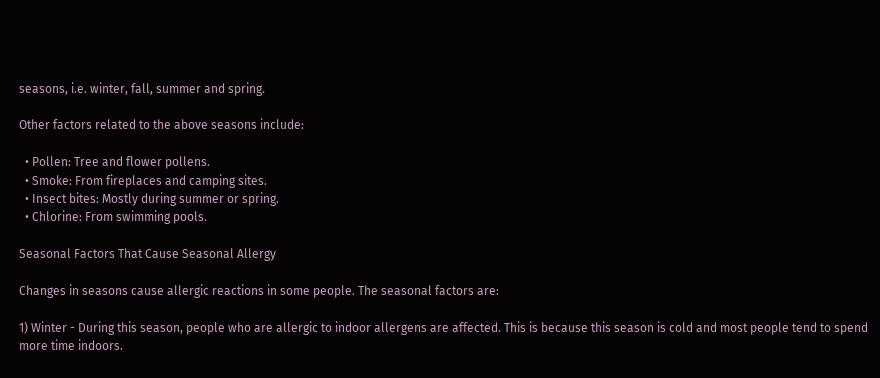seasons, i.e. winter, fall, summer and spring.

Other factors related to the above seasons include:

  • Pollen: Tree and flower pollens.
  • Smoke: From fireplaces and camping sites.
  • Insect bites: Mostly during summer or spring.
  • Chlorine: From swimming pools.

Seasonal Factors That Cause Seasonal Allergy

Changes in seasons cause allergic reactions in some people. The seasonal factors are:

1) Winter - During this season, people who are allergic to indoor allergens are affected. This is because this season is cold and most people tend to spend more time indoors.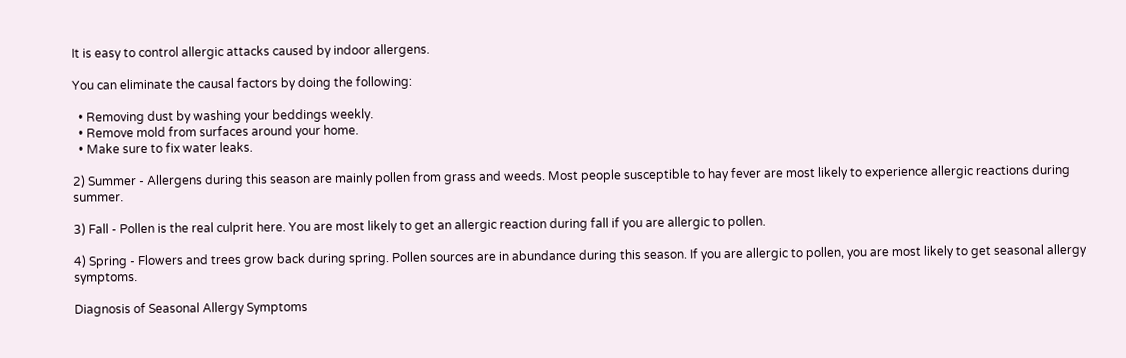It is easy to control allergic attacks caused by indoor allergens.

You can eliminate the causal factors by doing the following:

  • Removing dust by washing your beddings weekly.
  • Remove mold from surfaces around your home.
  • Make sure to fix water leaks.

2) Summer - Allergens during this season are mainly pollen from grass and weeds. Most people susceptible to hay fever are most likely to experience allergic reactions during summer.

3) Fall - Pollen is the real culprit here. You are most likely to get an allergic reaction during fall if you are allergic to pollen.

4) Spring - Flowers and trees grow back during spring. Pollen sources are in abundance during this season. If you are allergic to pollen, you are most likely to get seasonal allergy symptoms.

Diagnosis of Seasonal Allergy Symptoms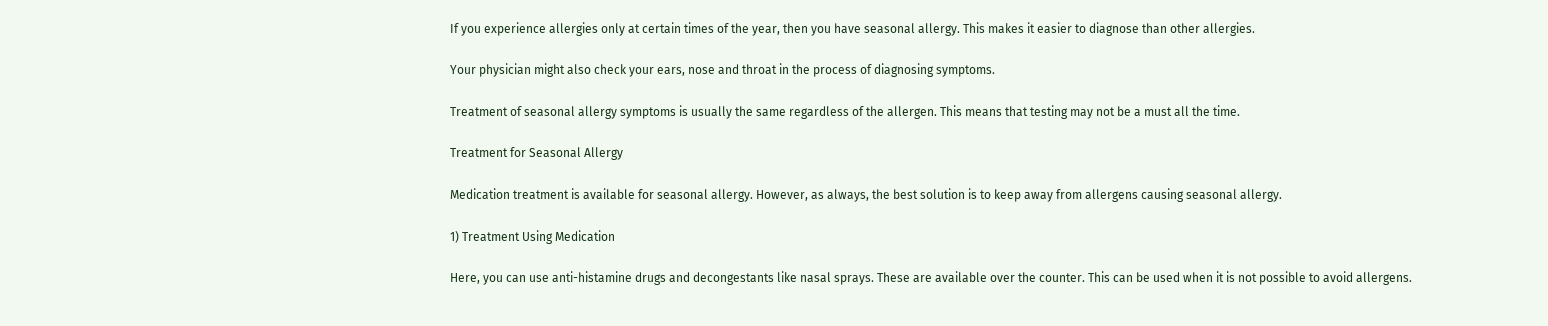If you experience allergies only at certain times of the year, then you have seasonal allergy. This makes it easier to diagnose than other allergies.

Your physician might also check your ears, nose and throat in the process of diagnosing symptoms.

Treatment of seasonal allergy symptoms is usually the same regardless of the allergen. This means that testing may not be a must all the time.

Treatment for Seasonal Allergy

Medication treatment is available for seasonal allergy. However, as always, the best solution is to keep away from allergens causing seasonal allergy.

1) Treatment Using Medication

Here, you can use anti-histamine drugs and decongestants like nasal sprays. These are available over the counter. This can be used when it is not possible to avoid allergens.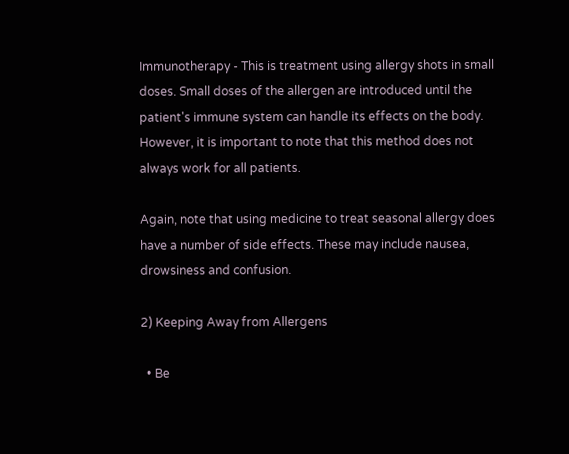Immunotherapy - This is treatment using allergy shots in small doses. Small doses of the allergen are introduced until the patient's immune system can handle its effects on the body. However, it is important to note that this method does not always work for all patients.

Again, note that using medicine to treat seasonal allergy does have a number of side effects. These may include nausea, drowsiness and confusion.

2) Keeping Away from Allergens

  • Be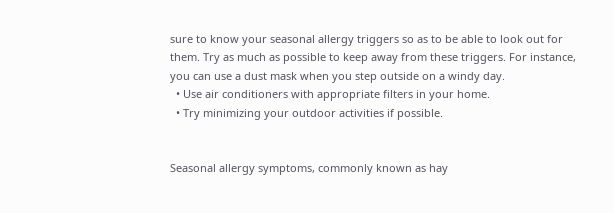sure to know your seasonal allergy triggers so as to be able to look out for them. Try as much as possible to keep away from these triggers. For instance, you can use a dust mask when you step outside on a windy day.
  • Use air conditioners with appropriate filters in your home.
  • Try minimizing your outdoor activities if possible.


Seasonal allergy symptoms, commonly known as hay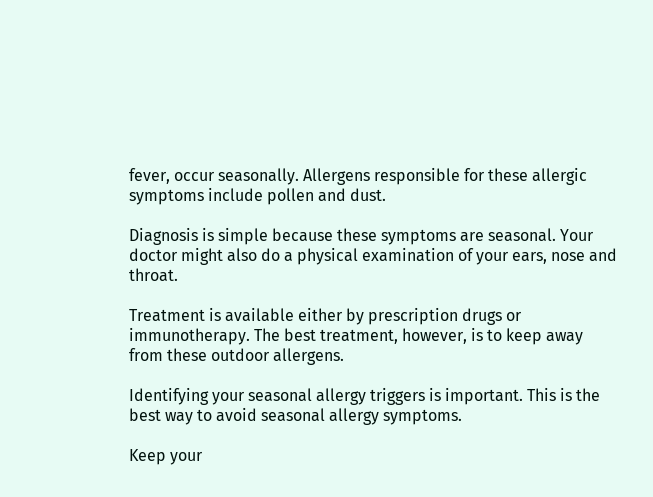fever, occur seasonally. Allergens responsible for these allergic symptoms include pollen and dust.

Diagnosis is simple because these symptoms are seasonal. Your doctor might also do a physical examination of your ears, nose and throat.

Treatment is available either by prescription drugs or immunotherapy. The best treatment, however, is to keep away from these outdoor allergens.

Identifying your seasonal allergy triggers is important. This is the best way to avoid seasonal allergy symptoms.

Keep your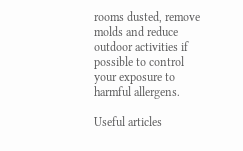rooms dusted, remove molds and reduce outdoor activities if possible to control your exposure to harmful allergens.

Useful articles